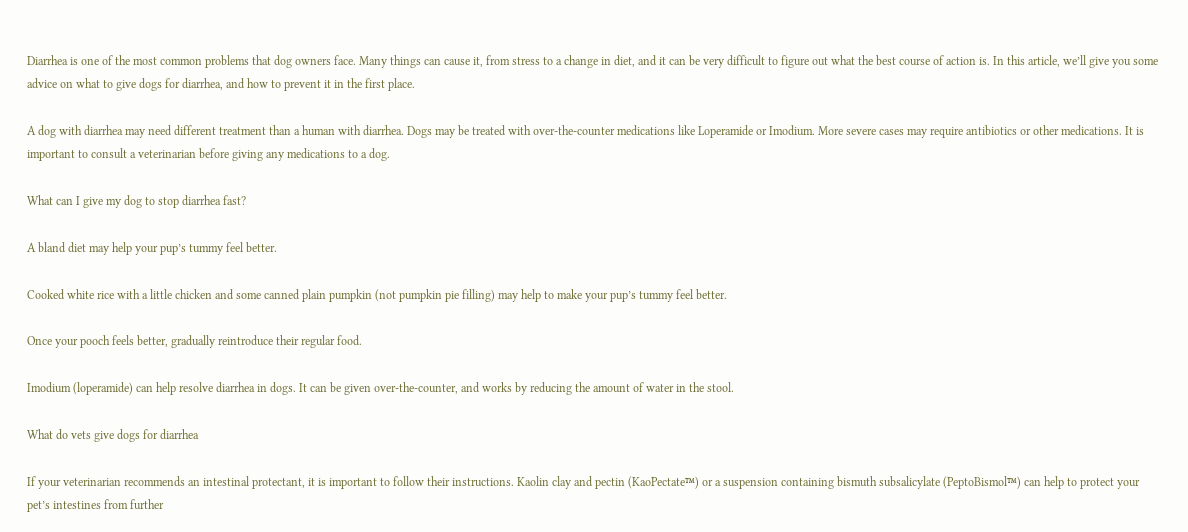Diarrhea is one of the most common problems that dog owners face. Many things can cause it, from stress to a change in diet, and it can be very difficult to figure out what the best course of action is. In this article, we’ll give you some advice on what to give dogs for diarrhea, and how to prevent it in the first place.

A dog with diarrhea may need different treatment than a human with diarrhea. Dogs may be treated with over-the-counter medications like Loperamide or Imodium. More severe cases may require antibiotics or other medications. It is important to consult a veterinarian before giving any medications to a dog.

What can I give my dog to stop diarrhea fast?

A bland diet may help your pup’s tummy feel better.

Cooked white rice with a little chicken and some canned plain pumpkin (not pumpkin pie filling) may help to make your pup’s tummy feel better.

Once your pooch feels better, gradually reintroduce their regular food.

Imodium (loperamide) can help resolve diarrhea in dogs. It can be given over-the-counter, and works by reducing the amount of water in the stool.

What do vets give dogs for diarrhea

If your veterinarian recommends an intestinal protectant, it is important to follow their instructions. Kaolin clay and pectin (KaoPectate™) or a suspension containing bismuth subsalicylate (PeptoBismol™) can help to protect your pet’s intestines from further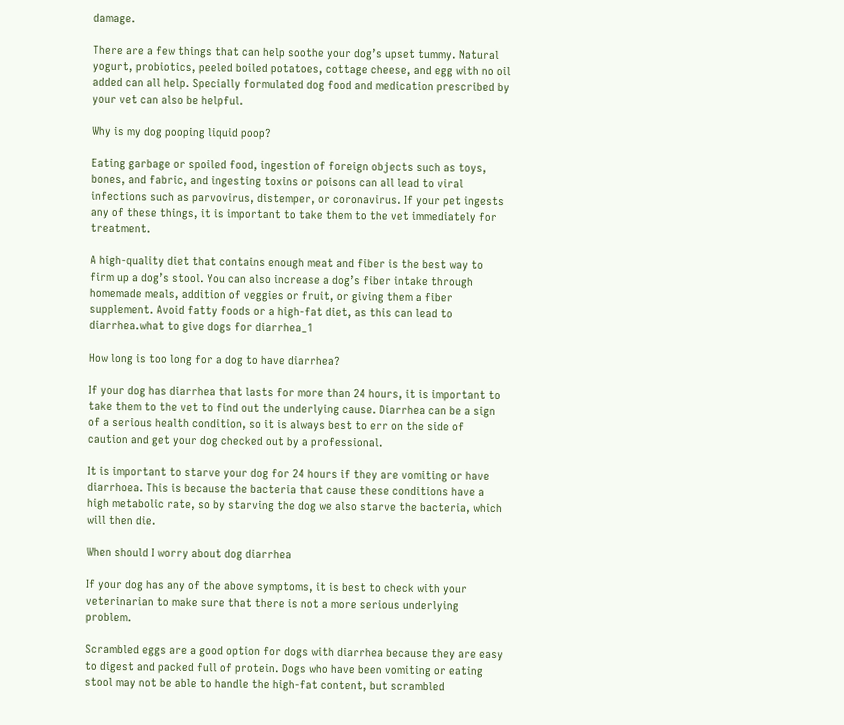damage.

There are a few things that can help soothe your dog’s upset tummy. Natural yogurt, probiotics, peeled boiled potatoes, cottage cheese, and egg with no oil added can all help. Specially formulated dog food and medication prescribed by your vet can also be helpful.

Why is my dog pooping liquid poop?

Eating garbage or spoiled food, ingestion of foreign objects such as toys, bones, and fabric, and ingesting toxins or poisons can all lead to viral infections such as parvovirus, distemper, or coronavirus. If your pet ingests any of these things, it is important to take them to the vet immediately for treatment.

A high-quality diet that contains enough meat and fiber is the best way to firm up a dog’s stool. You can also increase a dog’s fiber intake through homemade meals, addition of veggies or fruit, or giving them a fiber supplement. Avoid fatty foods or a high-fat diet, as this can lead to diarrhea.what to give dogs for diarrhea_1

How long is too long for a dog to have diarrhea?

If your dog has diarrhea that lasts for more than 24 hours, it is important to take them to the vet to find out the underlying cause. Diarrhea can be a sign of a serious health condition, so it is always best to err on the side of caution and get your dog checked out by a professional.

It is important to starve your dog for 24 hours if they are vomiting or have diarrhoea. This is because the bacteria that cause these conditions have a high metabolic rate, so by starving the dog we also starve the bacteria, which will then die.

When should I worry about dog diarrhea

If your dog has any of the above symptoms, it is best to check with your veterinarian to make sure that there is not a more serious underlying problem.

Scrambled eggs are a good option for dogs with diarrhea because they are easy to digest and packed full of protein. Dogs who have been vomiting or eating stool may not be able to handle the high-fat content, but scrambled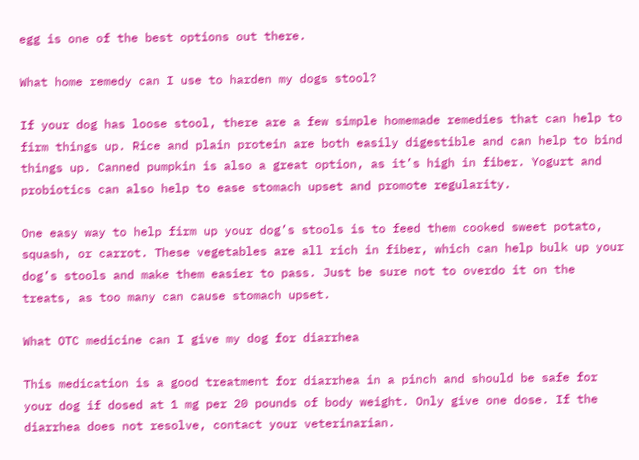egg is one of the best options out there.

What home remedy can I use to harden my dogs stool?

If your dog has loose stool, there are a few simple homemade remedies that can help to firm things up. Rice and plain protein are both easily digestible and can help to bind things up. Canned pumpkin is also a great option, as it’s high in fiber. Yogurt and probiotics can also help to ease stomach upset and promote regularity.

One easy way to help firm up your dog’s stools is to feed them cooked sweet potato, squash, or carrot. These vegetables are all rich in fiber, which can help bulk up your dog’s stools and make them easier to pass. Just be sure not to overdo it on the treats, as too many can cause stomach upset.

What OTC medicine can I give my dog for diarrhea

This medication is a good treatment for diarrhea in a pinch and should be safe for your dog if dosed at 1 mg per 20 pounds of body weight. Only give one dose. If the diarrhea does not resolve, contact your veterinarian.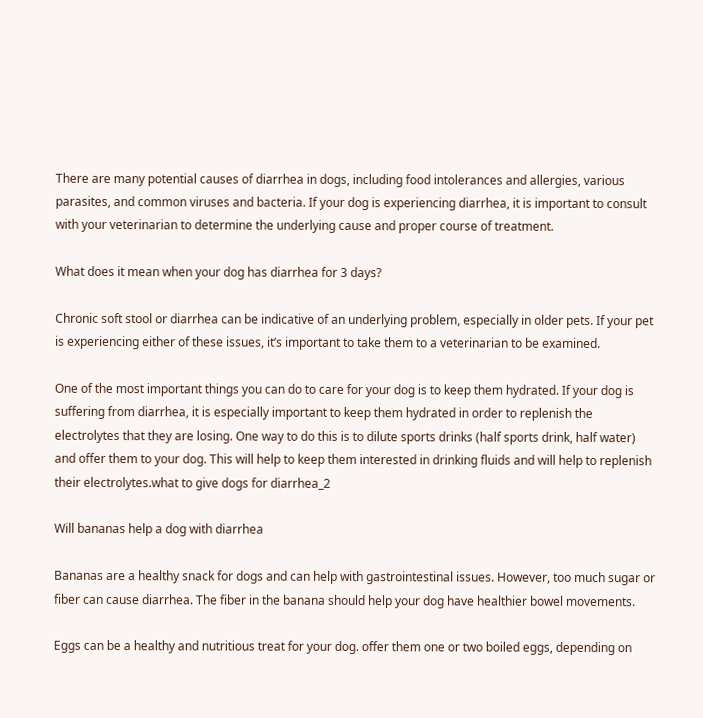There are many potential causes of diarrhea in dogs, including food intolerances and allergies, various parasites, and common viruses and bacteria. If your dog is experiencing diarrhea, it is important to consult with your veterinarian to determine the underlying cause and proper course of treatment.

What does it mean when your dog has diarrhea for 3 days?

Chronic soft stool or diarrhea can be indicative of an underlying problem, especially in older pets. If your pet is experiencing either of these issues, it’s important to take them to a veterinarian to be examined.

One of the most important things you can do to care for your dog is to keep them hydrated. If your dog is suffering from diarrhea, it is especially important to keep them hydrated in order to replenish the electrolytes that they are losing. One way to do this is to dilute sports drinks (half sports drink, half water) and offer them to your dog. This will help to keep them interested in drinking fluids and will help to replenish their electrolytes.what to give dogs for diarrhea_2

Will bananas help a dog with diarrhea

Bananas are a healthy snack for dogs and can help with gastrointestinal issues. However, too much sugar or fiber can cause diarrhea. The fiber in the banana should help your dog have healthier bowel movements.

Eggs can be a healthy and nutritious treat for your dog. offer them one or two boiled eggs, depending on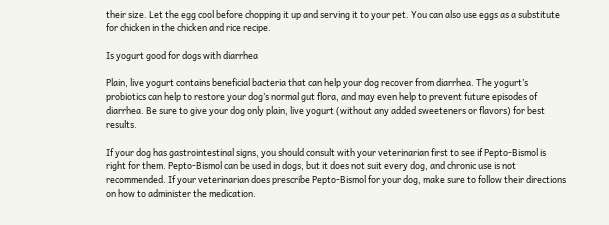their size. Let the egg cool before chopping it up and serving it to your pet. You can also use eggs as a substitute for chicken in the chicken and rice recipe.

Is yogurt good for dogs with diarrhea

Plain, live yogurt contains beneficial bacteria that can help your dog recover from diarrhea. The yogurt’s probiotics can help to restore your dog’s normal gut flora, and may even help to prevent future episodes of diarrhea. Be sure to give your dog only plain, live yogurt (without any added sweeteners or flavors) for best results.

If your dog has gastrointestinal signs, you should consult with your veterinarian first to see if Pepto-Bismol is right for them. Pepto-Bismol can be used in dogs, but it does not suit every dog, and chronic use is not recommended. If your veterinarian does prescribe Pepto-Bismol for your dog, make sure to follow their directions on how to administer the medication.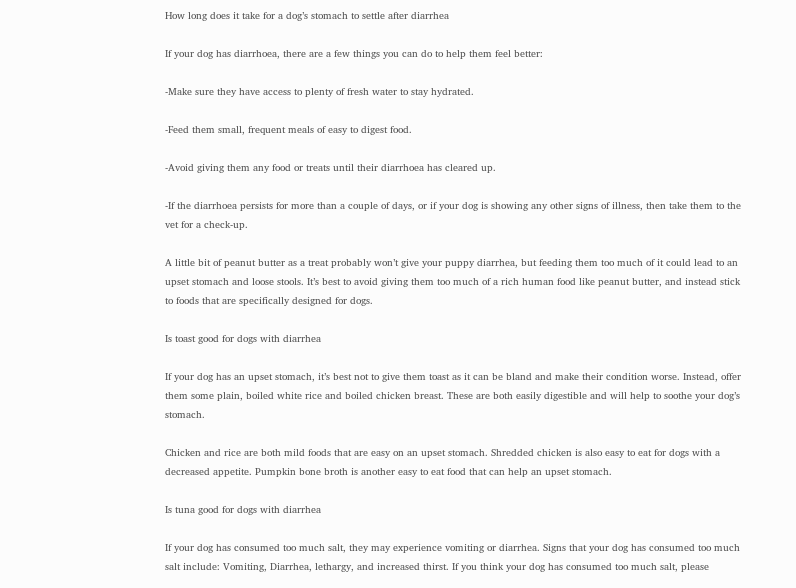How long does it take for a dog’s stomach to settle after diarrhea

If your dog has diarrhoea, there are a few things you can do to help them feel better:

-Make sure they have access to plenty of fresh water to stay hydrated.

-Feed them small, frequent meals of easy to digest food.

-Avoid giving them any food or treats until their diarrhoea has cleared up.

-If the diarrhoea persists for more than a couple of days, or if your dog is showing any other signs of illness, then take them to the vet for a check-up.

A little bit of peanut butter as a treat probably won’t give your puppy diarrhea, but feeding them too much of it could lead to an upset stomach and loose stools. It’s best to avoid giving them too much of a rich human food like peanut butter, and instead stick to foods that are specifically designed for dogs.

Is toast good for dogs with diarrhea

If your dog has an upset stomach, it’s best not to give them toast as it can be bland and make their condition worse. Instead, offer them some plain, boiled white rice and boiled chicken breast. These are both easily digestible and will help to soothe your dog’s stomach.

Chicken and rice are both mild foods that are easy on an upset stomach. Shredded chicken is also easy to eat for dogs with a decreased appetite. Pumpkin bone broth is another easy to eat food that can help an upset stomach.

Is tuna good for dogs with diarrhea

If your dog has consumed too much salt, they may experience vomiting or diarrhea. Signs that your dog has consumed too much salt include: Vomiting, Diarrhea, lethargy, and increased thirst. If you think your dog has consumed too much salt, please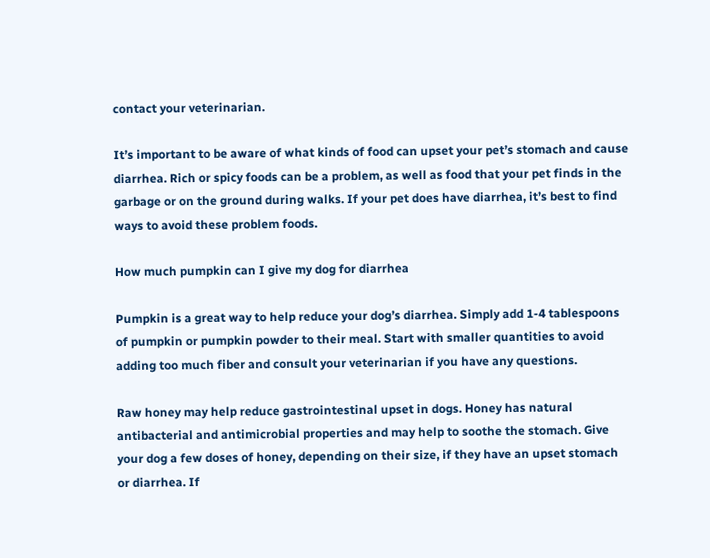contact your veterinarian.

It’s important to be aware of what kinds of food can upset your pet’s stomach and cause diarrhea. Rich or spicy foods can be a problem, as well as food that your pet finds in the garbage or on the ground during walks. If your pet does have diarrhea, it’s best to find ways to avoid these problem foods.

How much pumpkin can I give my dog for diarrhea

Pumpkin is a great way to help reduce your dog’s diarrhea. Simply add 1-4 tablespoons of pumpkin or pumpkin powder to their meal. Start with smaller quantities to avoid adding too much fiber and consult your veterinarian if you have any questions.

Raw honey may help reduce gastrointestinal upset in dogs. Honey has natural antibacterial and antimicrobial properties and may help to soothe the stomach. Give your dog a few doses of honey, depending on their size, if they have an upset stomach or diarrhea. If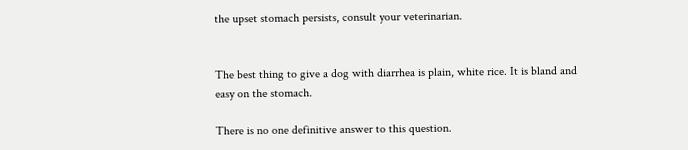the upset stomach persists, consult your veterinarian.


The best thing to give a dog with diarrhea is plain, white rice. It is bland and easy on the stomach.

There is no one definitive answer to this question.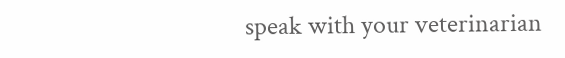speak with your veterinarian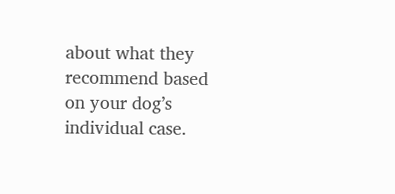about what they recommend based on your dog’s individual case.